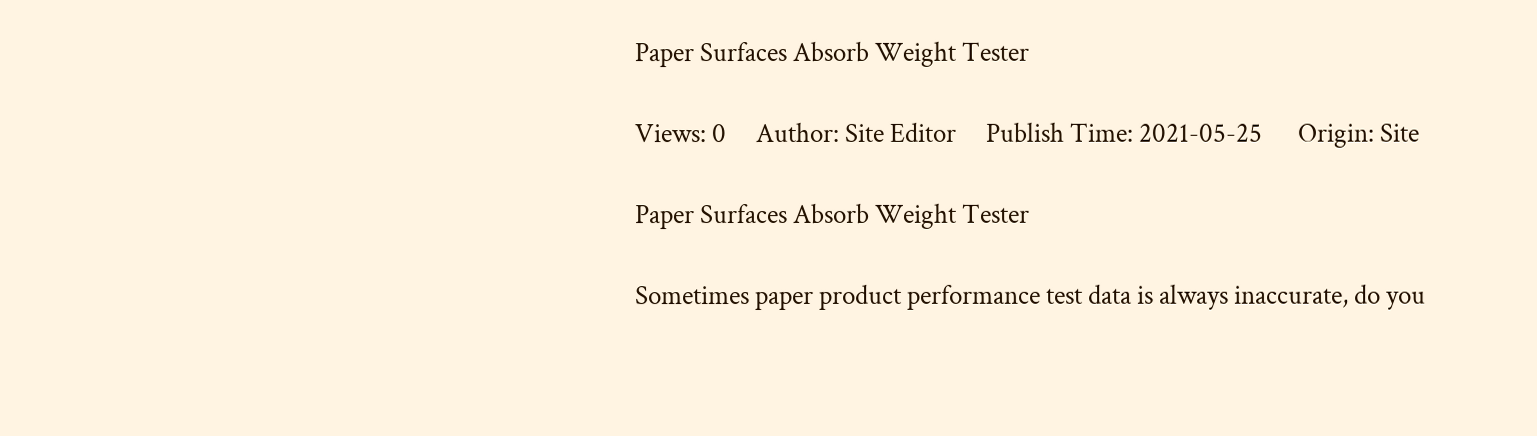Paper Surfaces Absorb Weight Tester

Views: 0     Author: Site Editor     Publish Time: 2021-05-25      Origin: Site

Paper Surfaces Absorb Weight Tester

Sometimes paper product performance test data is always inaccurate, do you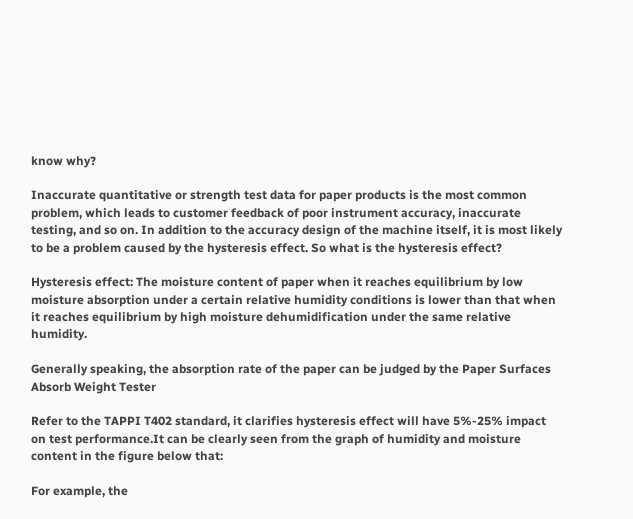know why?

Inaccurate quantitative or strength test data for paper products is the most common problem, which leads to customer feedback of poor instrument accuracy, inaccurate testing, and so on. In addition to the accuracy design of the machine itself, it is most likely to be a problem caused by the hysteresis effect. So what is the hysteresis effect?

Hysteresis effect: The moisture content of paper when it reaches equilibrium by low moisture absorption under a certain relative humidity conditions is lower than that when it reaches equilibrium by high moisture dehumidification under the same relative humidity.

Generally speaking, the absorption rate of the paper can be judged by the Paper Surfaces Absorb Weight Tester

Refer to the TAPPI T402 standard, it clarifies hysteresis effect will have 5%-25% impact on test performance.It can be clearly seen from the graph of humidity and moisture content in the figure below that:

For example, the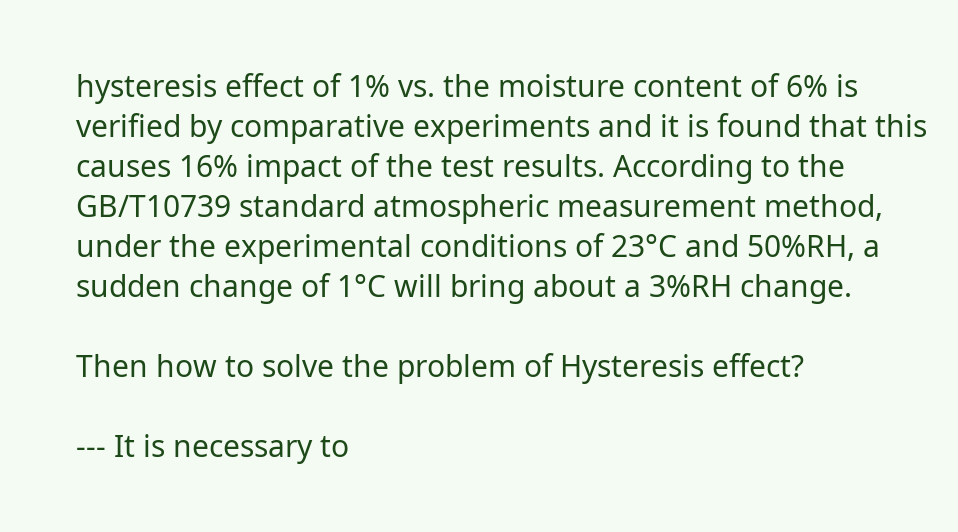hysteresis effect of 1% vs. the moisture content of 6% is verified by comparative experiments and it is found that this causes 16% impact of the test results. According to the GB/T10739 standard atmospheric measurement method, under the experimental conditions of 23°C and 50%RH, a sudden change of 1°C will bring about a 3%RH change.

Then how to solve the problem of Hysteresis effect?

--- It is necessary to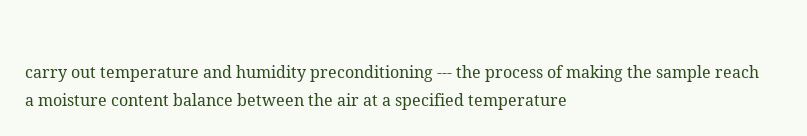carry out temperature and humidity preconditioning --- the process of making the sample reach a moisture content balance between the air at a specified temperature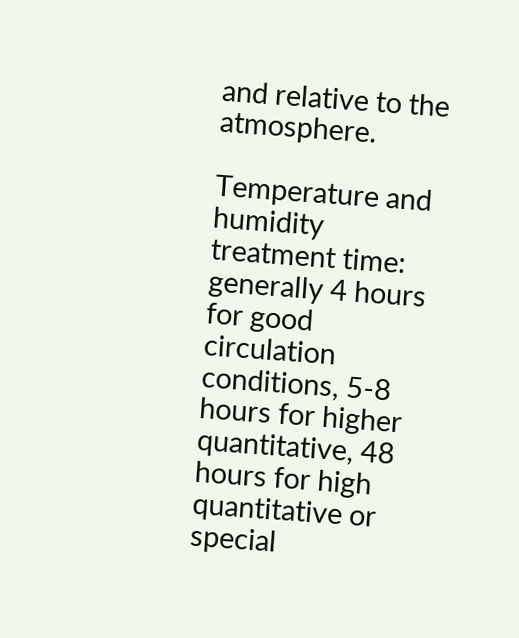and relative to the atmosphere.

Temperature and humidity treatment time: generally 4 hours for good circulation conditions, 5-8 hours for higher quantitative, 48 hours for high quantitative or special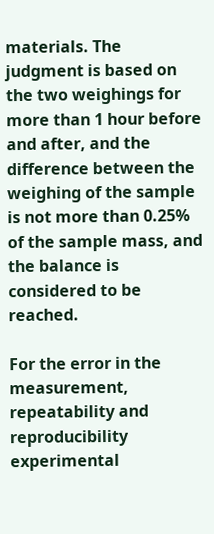materials. The judgment is based on the two weighings for more than 1 hour before and after, and the difference between the weighing of the sample is not more than 0.25% of the sample mass, and the balance is considered to be reached.

For the error in the measurement, repeatability and reproducibility experimental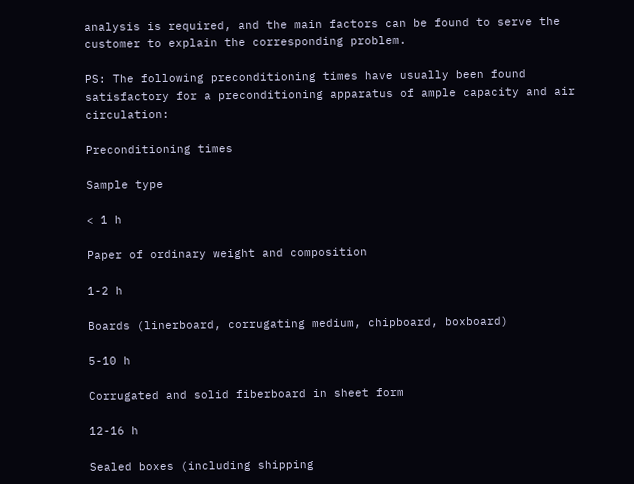analysis is required, and the main factors can be found to serve the customer to explain the corresponding problem.

PS: The following preconditioning times have usually been found satisfactory for a preconditioning apparatus of ample capacity and air circulation:

Preconditioning times

Sample type

< 1 h

Paper of ordinary weight and composition

1-2 h

Boards (linerboard, corrugating medium, chipboard, boxboard)

5-10 h

Corrugated and solid fiberboard in sheet form

12-16 h

Sealed boxes (including shipping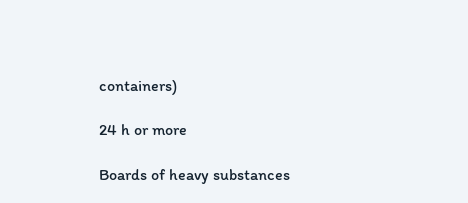containers)

24 h or more

Boards of heavy substances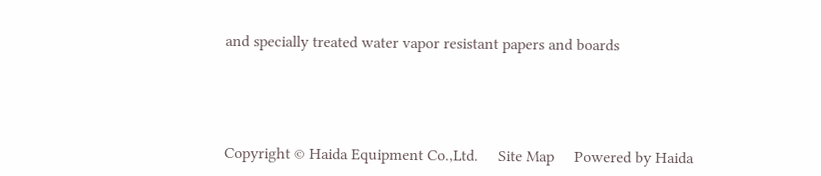and specially treated water vapor resistant papers and boards




Copyright © Haida Equipment Co.,Ltd.     Site Map     Powered by Haida